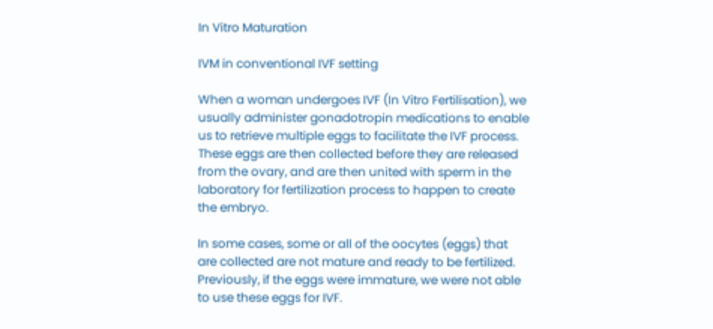In Vitro Maturation

IVM in conventional IVF setting

When a woman undergoes IVF (In Vitro Fertilisation), we usually administer gonadotropin medications to enable us to retrieve multiple eggs to facilitate the IVF process. These eggs are then collected before they are released from the ovary, and are then united with sperm in the laboratory for fertilization process to happen to create the embryo.

In some cases, some or all of the oocytes (eggs) that are collected are not mature and ready to be fertilized. Previously, if the eggs were immature, we were not able to use these eggs for IVF.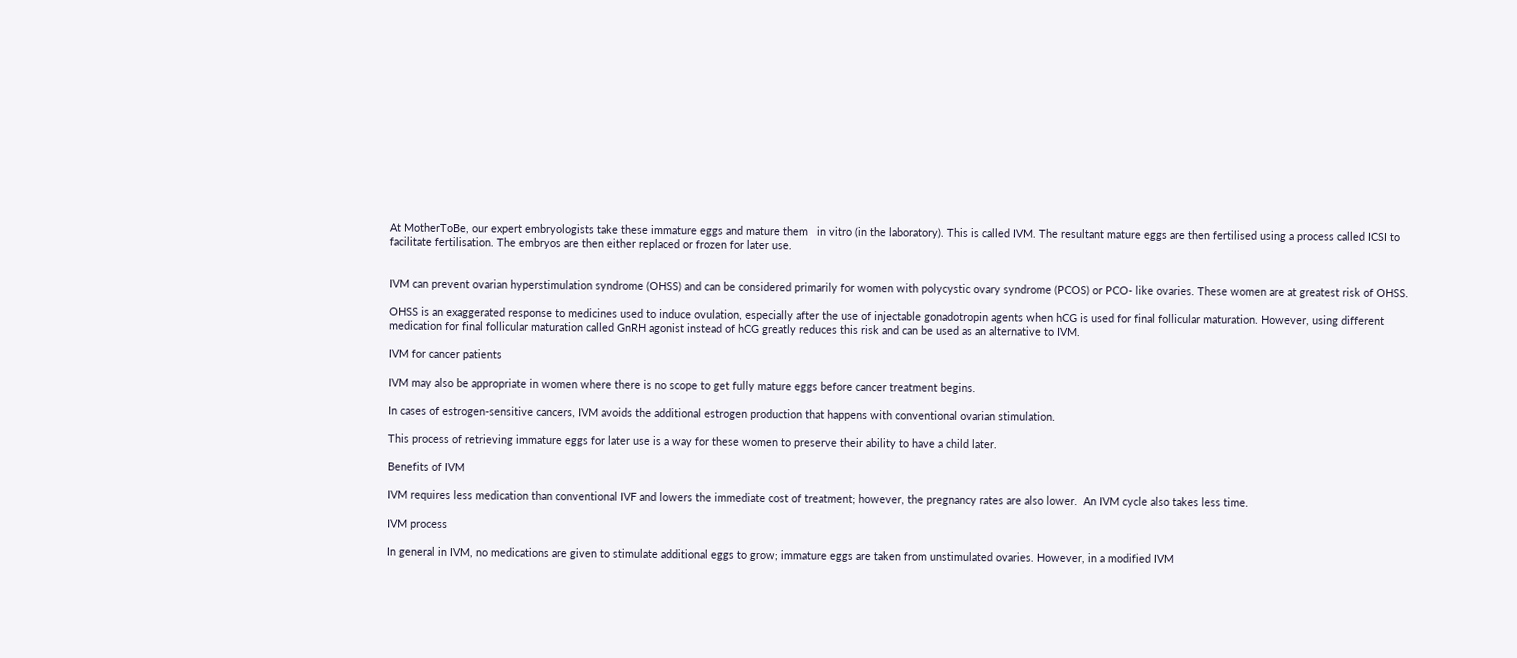At MotherToBe, our expert embryologists take these immature eggs and mature them   in vitro (in the laboratory). This is called IVM. The resultant mature eggs are then fertilised using a process called ICSI to facilitate fertilisation. The embryos are then either replaced or frozen for later use.


IVM can prevent ovarian hyperstimulation syndrome (OHSS) and can be considered primarily for women with polycystic ovary syndrome (PCOS) or PCO- like ovaries. These women are at greatest risk of OHSS.

OHSS is an exaggerated response to medicines used to induce ovulation, especially after the use of injectable gonadotropin agents when hCG is used for final follicular maturation. However, using different medication for final follicular maturation called GnRH agonist instead of hCG greatly reduces this risk and can be used as an alternative to IVM.

IVM for cancer patients

IVM may also be appropriate in women where there is no scope to get fully mature eggs before cancer treatment begins.

In cases of estrogen-sensitive cancers, IVM avoids the additional estrogen production that happens with conventional ovarian stimulation.

This process of retrieving immature eggs for later use is a way for these women to preserve their ability to have a child later.

Benefits of IVM

IVM requires less medication than conventional IVF and lowers the immediate cost of treatment; however, the pregnancy rates are also lower.  An IVM cycle also takes less time.

IVM process

In general in IVM, no medications are given to stimulate additional eggs to grow; immature eggs are taken from unstimulated ovaries. However, in a modified IVM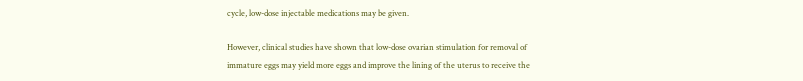cycle, low-dose injectable medications may be given.

However, clinical studies have shown that low-dose ovarian stimulation for removal of immature eggs may yield more eggs and improve the lining of the uterus to receive the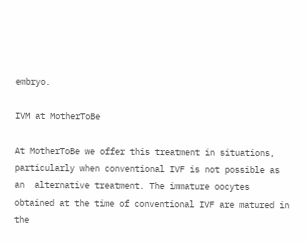embryo.

IVM at MotherToBe

At MotherToBe we offer this treatment in situations, particularly when conventional IVF is not possible as an  alternative treatment. The immature oocytes obtained at the time of conventional IVF are matured in the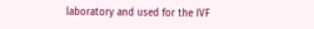laboratory and used for the IVF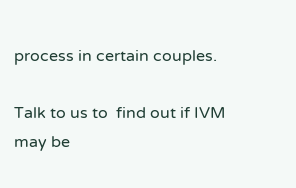process in certain couples.

Talk to us to  find out if IVM may be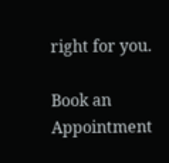right for you.

Book an Appointment